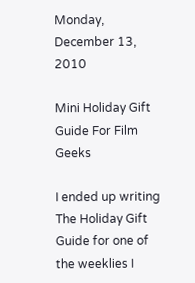Monday, December 13, 2010

Mini Holiday Gift Guide For Film Geeks

I ended up writing The Holiday Gift Guide for one of the weeklies I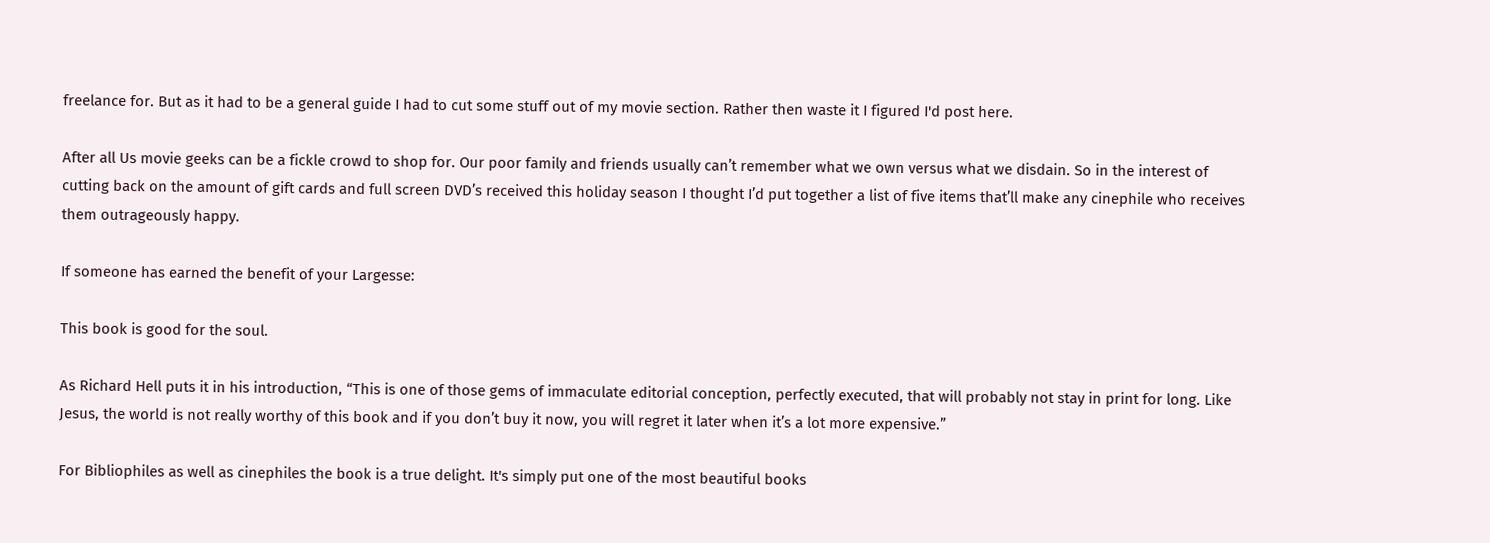freelance for. But as it had to be a general guide I had to cut some stuff out of my movie section. Rather then waste it I figured I'd post here.

After all Us movie geeks can be a fickle crowd to shop for. Our poor family and friends usually can’t remember what we own versus what we disdain. So in the interest of cutting back on the amount of gift cards and full screen DVD’s received this holiday season I thought I’d put together a list of five items that’ll make any cinephile who receives them outrageously happy.

If someone has earned the benefit of your Largesse:

This book is good for the soul.

As Richard Hell puts it in his introduction, “This is one of those gems of immaculate editorial conception, perfectly executed, that will probably not stay in print for long. Like Jesus, the world is not really worthy of this book and if you don’t buy it now, you will regret it later when it’s a lot more expensive.”

For Bibliophiles as well as cinephiles the book is a true delight. It's simply put one of the most beautiful books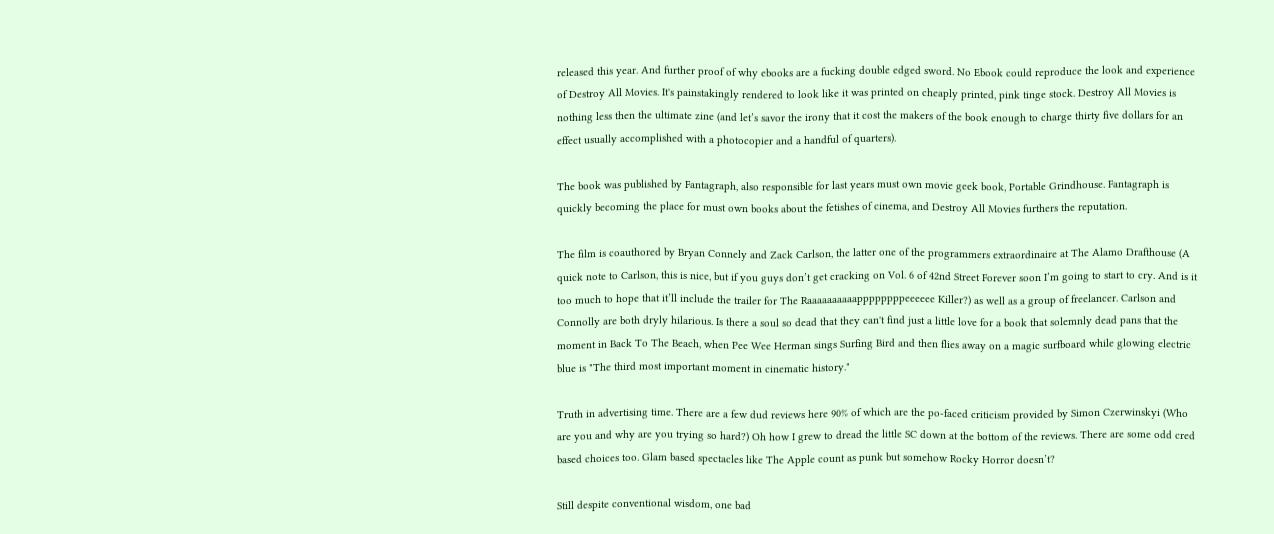released this year. And further proof of why ebooks are a fucking double edged sword. No Ebook could reproduce the look and experience of Destroy All Movies. It's painstakingly rendered to look like it was printed on cheaply printed, pink tinge stock. Destroy All Movies is nothing less then the ultimate zine (and let’s savor the irony that it cost the makers of the book enough to charge thirty five dollars for an effect usually accomplished with a photocopier and a handful of quarters).

The book was published by Fantagraph, also responsible for last years must own movie geek book, Portable Grindhouse. Fantagraph is quickly becoming the place for must own books about the fetishes of cinema, and Destroy All Movies furthers the reputation.

The film is coauthored by Bryan Connely and Zack Carlson, the latter one of the programmers extraordinaire at The Alamo Drafthouse (A quick note to Carlson, this is nice, but if you guys don’t get cracking on Vol. 6 of 42nd Street Forever soon I’m going to start to cry. And is it too much to hope that it’ll include the trailer for The Raaaaaaaaaappppppppeeeeee Killer?) as well as a group of freelancer. Carlson and Connolly are both dryly hilarious. Is there a soul so dead that they can't find just a little love for a book that solemnly dead pans that the moment in Back To The Beach, when Pee Wee Herman sings Surfing Bird and then flies away on a magic surfboard while glowing electric blue is "The third most important moment in cinematic history."

Truth in advertising time. There are a few dud reviews here 90% of which are the po-faced criticism provided by Simon Czerwinskyi (Who are you and why are you trying so hard?) Oh how I grew to dread the little SC down at the bottom of the reviews. There are some odd cred based choices too. Glam based spectacles like The Apple count as punk but somehow Rocky Horror doesn’t?

Still despite conventional wisdom, one bad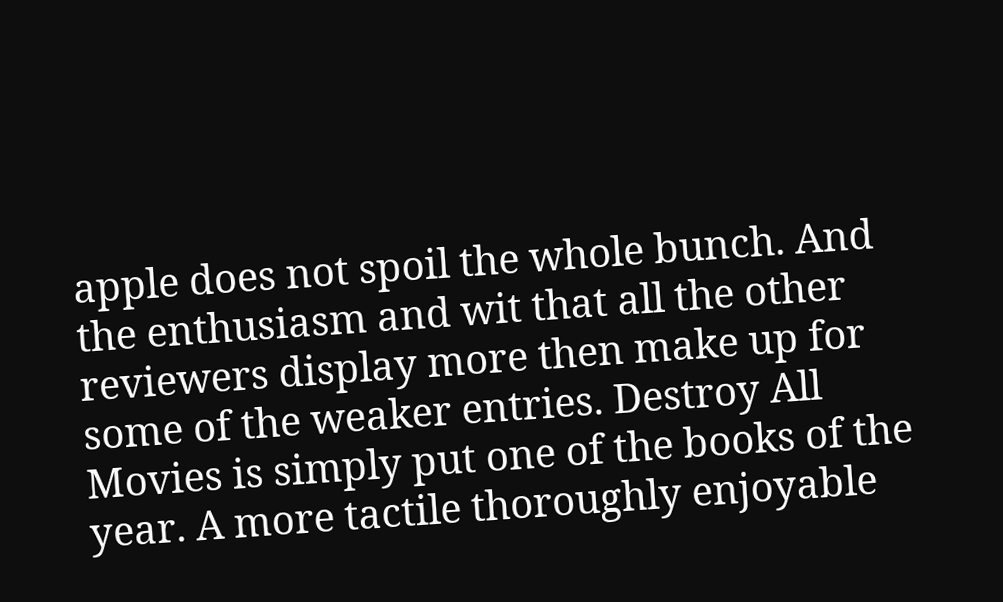apple does not spoil the whole bunch. And the enthusiasm and wit that all the other reviewers display more then make up for some of the weaker entries. Destroy All Movies is simply put one of the books of the year. A more tactile thoroughly enjoyable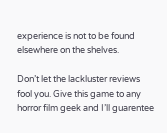experience is not to be found elsewhere on the shelves.

Don’t let the lackluster reviews fool you. Give this game to any horror film geek and I’ll guarentee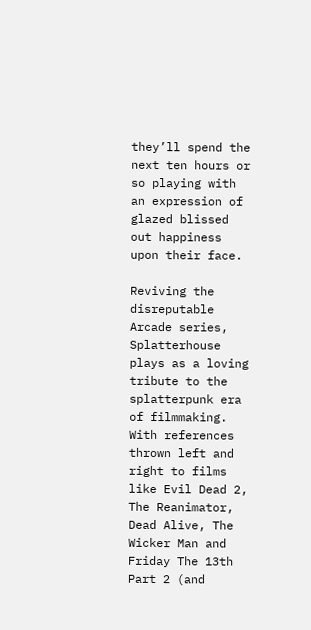they’ll spend the next ten hours or so playing with an expression of glazed blissed out happiness upon their face.

Reviving the disreputable Arcade series, Splatterhouse plays as a loving tribute to the splatterpunk era of filmmaking. With references thrown left and right to films like Evil Dead 2, The Reanimator, Dead Alive, The Wicker Man and Friday The 13th Part 2 (and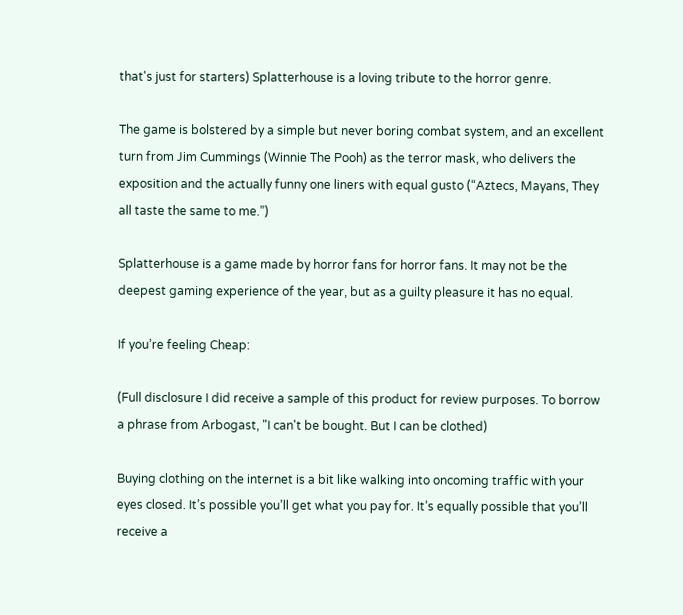that's just for starters) Splatterhouse is a loving tribute to the horror genre.

The game is bolstered by a simple but never boring combat system, and an excellent turn from Jim Cummings (Winnie The Pooh) as the terror mask, who delivers the exposition and the actually funny one liners with equal gusto (“Aztecs, Mayans, They all taste the same to me.”)

Splatterhouse is a game made by horror fans for horror fans. It may not be the deepest gaming experience of the year, but as a guilty pleasure it has no equal.

If you’re feeling Cheap:

(Full disclosure I did receive a sample of this product for review purposes. To borrow a phrase from Arbogast, "I can't be bought. But I can be clothed)

Buying clothing on the internet is a bit like walking into oncoming traffic with your eyes closed. It’s possible you’ll get what you pay for. It’s equally possible that you’ll receive a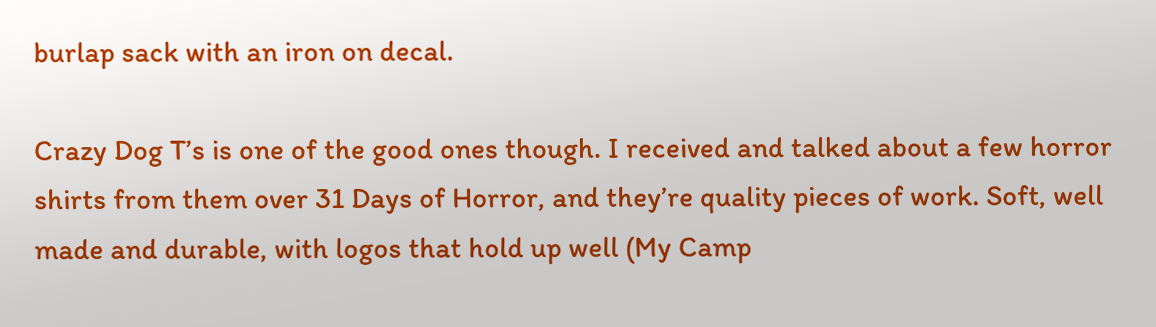burlap sack with an iron on decal.

Crazy Dog T’s is one of the good ones though. I received and talked about a few horror shirts from them over 31 Days of Horror, and they’re quality pieces of work. Soft, well made and durable, with logos that hold up well (My Camp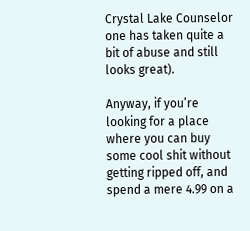Crystal Lake Counselor one has taken quite a bit of abuse and still looks great).

Anyway, if you’re looking for a place where you can buy some cool shit without getting ripped off, and spend a mere 4.99 on a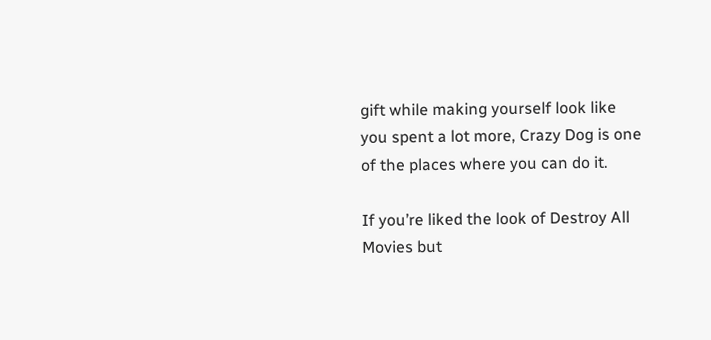gift while making yourself look like you spent a lot more, Crazy Dog is one of the places where you can do it.

If you’re liked the look of Destroy All Movies but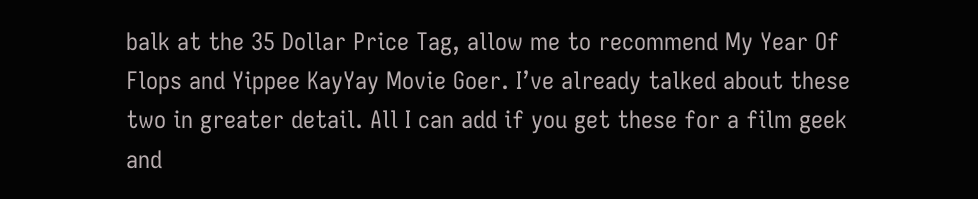balk at the 35 Dollar Price Tag, allow me to recommend My Year Of Flops and Yippee KayYay Movie Goer. I’ve already talked about these two in greater detail. All I can add if you get these for a film geek and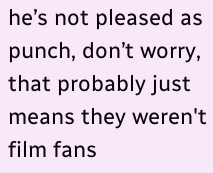he’s not pleased as punch, don’t worry, that probably just means they weren't film fans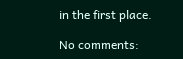in the first place.

No comments: